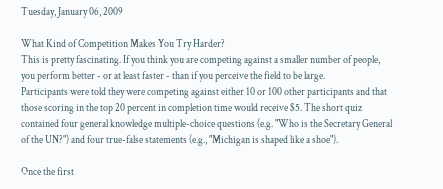Tuesday, January 06, 2009

What Kind of Competition Makes You Try Harder?
This is pretty fascinating. If you think you are competing against a smaller number of people, you perform better - or at least faster - than if you perceive the field to be large.
Participants were told they were competing against either 10 or 100 other participants and that those scoring in the top 20 percent in completion time would receive $5. The short quiz contained four general knowledge multiple-choice questions (e.g. "Who is the Secretary General of the UN?") and four true-false statements (e.g., "Michigan is shaped like a shoe").

Once the first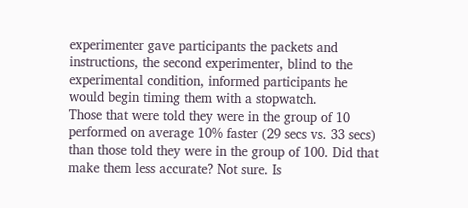experimenter gave participants the packets and instructions, the second experimenter, blind to the experimental condition, informed participants he would begin timing them with a stopwatch.
Those that were told they were in the group of 10 performed on average 10% faster (29 secs vs. 33 secs) than those told they were in the group of 100. Did that make them less accurate? Not sure. Is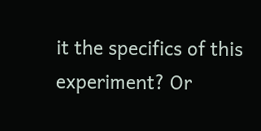it the specifics of this experiment? Or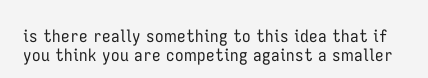is there really something to this idea that if you think you are competing against a smaller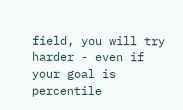field, you will try harder - even if your goal is percentile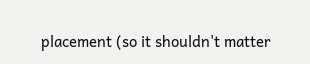placement (so it shouldn't matter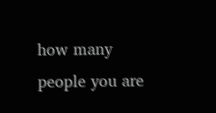how many people you are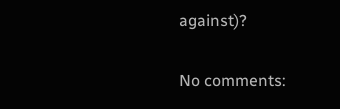against)?

No comments: